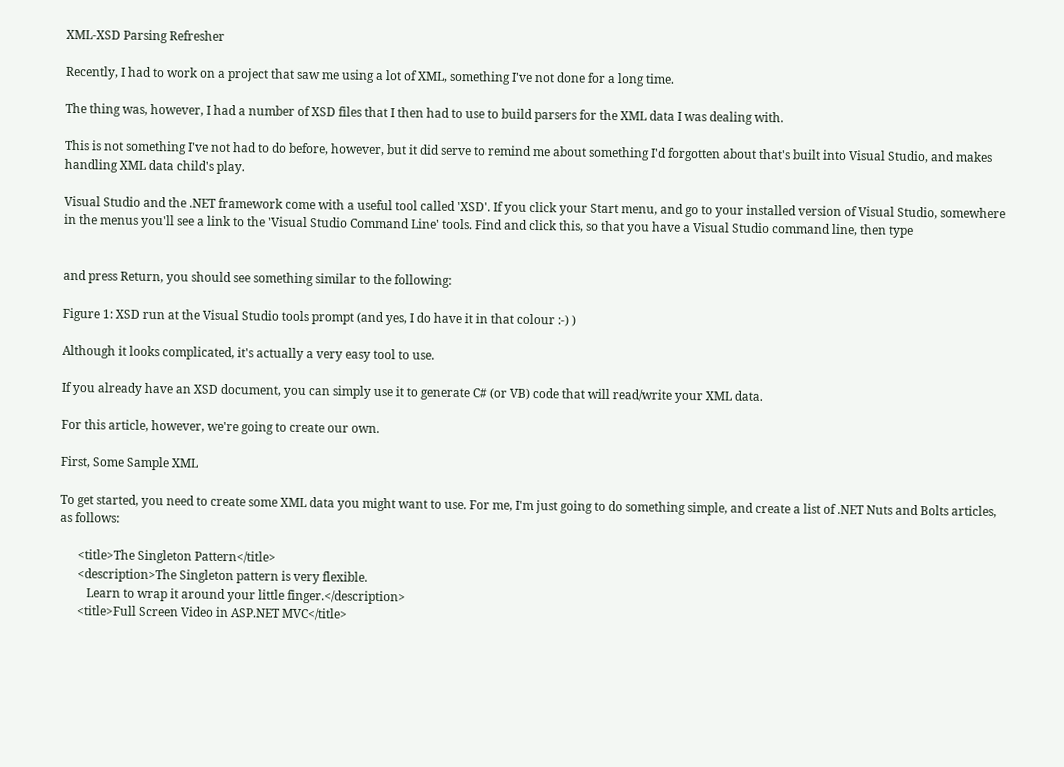XML-XSD Parsing Refresher

Recently, I had to work on a project that saw me using a lot of XML, something I've not done for a long time.

The thing was, however, I had a number of XSD files that I then had to use to build parsers for the XML data I was dealing with.

This is not something I've not had to do before, however, but it did serve to remind me about something I'd forgotten about that's built into Visual Studio, and makes handling XML data child's play.

Visual Studio and the .NET framework come with a useful tool called 'XSD'. If you click your Start menu, and go to your installed version of Visual Studio, somewhere in the menus you'll see a link to the 'Visual Studio Command Line' tools. Find and click this, so that you have a Visual Studio command line, then type


and press Return, you should see something similar to the following:

Figure 1: XSD run at the Visual Studio tools prompt (and yes, I do have it in that colour :-) )

Although it looks complicated, it's actually a very easy tool to use.

If you already have an XSD document, you can simply use it to generate C# (or VB) code that will read/write your XML data.

For this article, however, we're going to create our own.

First, Some Sample XML

To get started, you need to create some XML data you might want to use. For me, I'm just going to do something simple, and create a list of .NET Nuts and Bolts articles, as follows:

      <title>The Singleton Pattern</title>
      <description>The Singleton pattern is very flexible.
         Learn to wrap it around your little finger.</description>
      <title>Full Screen Video in ASP.NET MVC</title>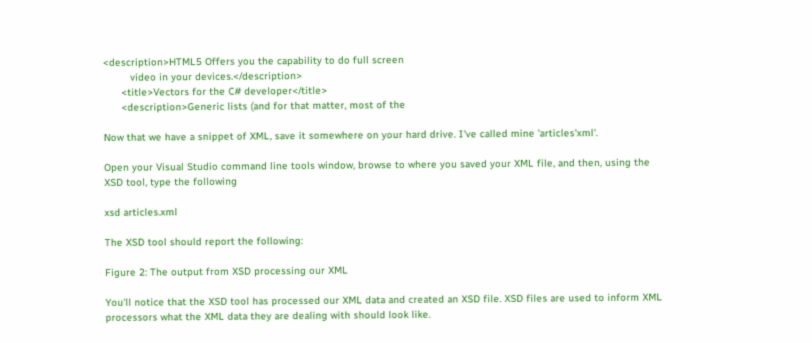<description>HTML5 Offers you the capability to do full screen
         video in your devices.</description>
      <title>Vectors for the C# developer</title>
      <description>Generic lists (and for that matter, most of the

Now that we have a snippet of XML, save it somewhere on your hard drive. I've called mine 'articles'xml'.

Open your Visual Studio command line tools window, browse to where you saved your XML file, and then, using the XSD tool, type the following

xsd articles.xml

The XSD tool should report the following:

Figure 2: The output from XSD processing our XML

You'll notice that the XSD tool has processed our XML data and created an XSD file. XSD files are used to inform XML processors what the XML data they are dealing with should look like.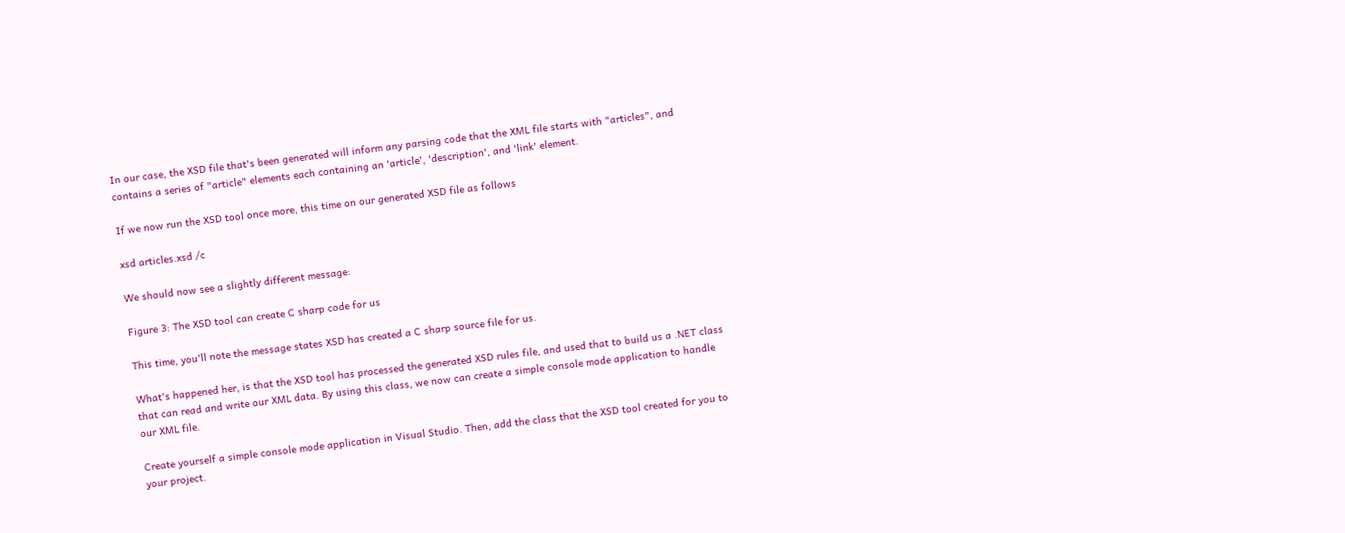In our case, the XSD file that's been generated will inform any parsing code that the XML file starts with "articles", and contains a series of "article" elements each containing an 'article', 'description', and 'link' element.

If we now run the XSD tool once more, this time on our generated XSD file as follows

xsd articles.xsd /c

We should now see a slightly different message:

Figure 3: The XSD tool can create C sharp code for us

This time, you'll note the message states XSD has created a C sharp source file for us.

What's happened her, is that the XSD tool has processed the generated XSD rules file, and used that to build us a .NET class that can read and write our XML data. By using this class, we now can create a simple console mode application to handle our XML file.

Create yourself a simple console mode application in Visual Studio. Then, add the class that the XSD tool created for you to your project.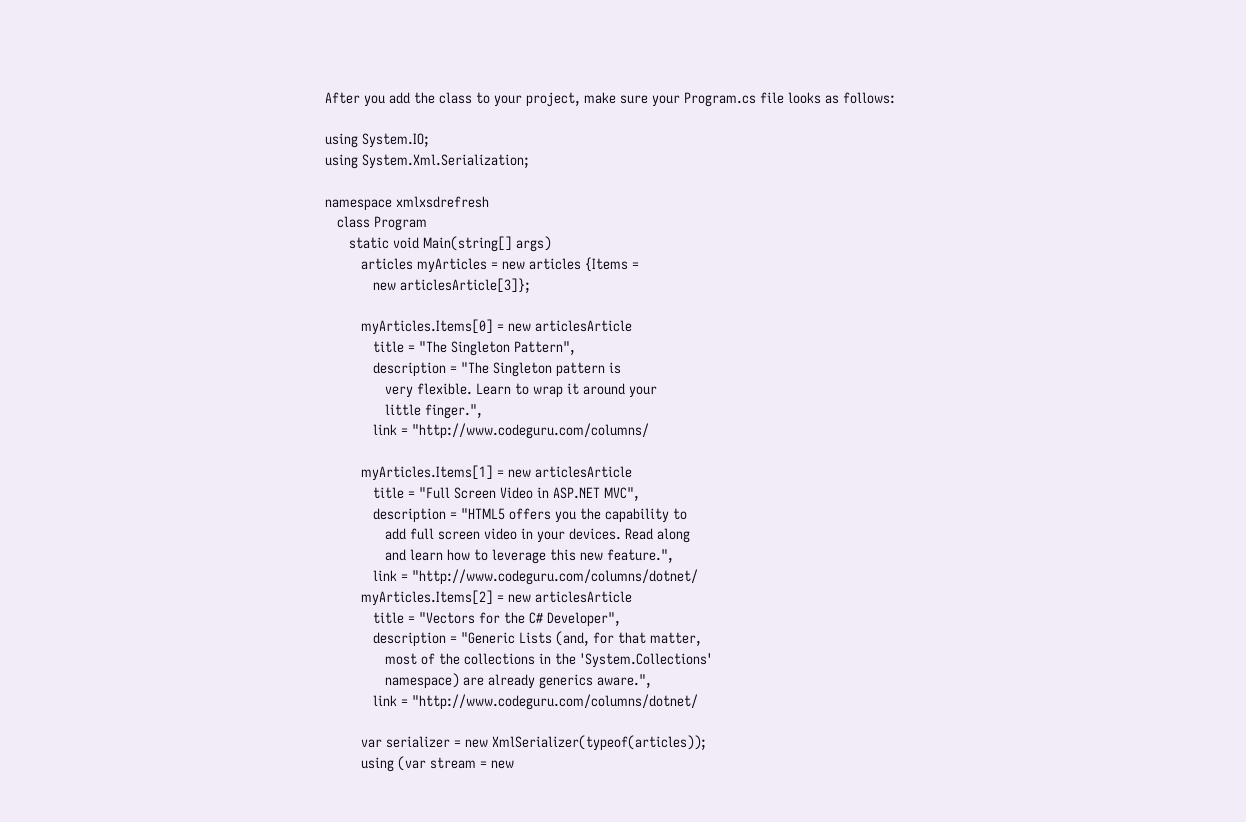After you add the class to your project, make sure your Program.cs file looks as follows:

using System.IO;
using System.Xml.Serialization;

namespace xmlxsdrefresh
   class Program
      static void Main(string[] args)
         articles myArticles = new articles {Items =
            new articlesArticle[3]};

         myArticles.Items[0] = new articlesArticle
            title = "The Singleton Pattern",
            description = "The Singleton pattern is
               very flexible. Learn to wrap it around your
               little finger.",
            link = "http://www.codeguru.com/columns/

         myArticles.Items[1] = new articlesArticle
            title = "Full Screen Video in ASP.NET MVC",
            description = "HTML5 offers you the capability to
               add full screen video in your devices. Read along
               and learn how to leverage this new feature.",
            link = "http://www.codeguru.com/columns/dotnet/
         myArticles.Items[2] = new articlesArticle
            title = "Vectors for the C# Developer",
            description = "Generic Lists (and, for that matter,
               most of the collections in the 'System.Collections'
               namespace) are already generics aware.",
            link = "http://www.codeguru.com/columns/dotnet/

         var serializer = new XmlSerializer(typeof(articles));
         using (var stream = new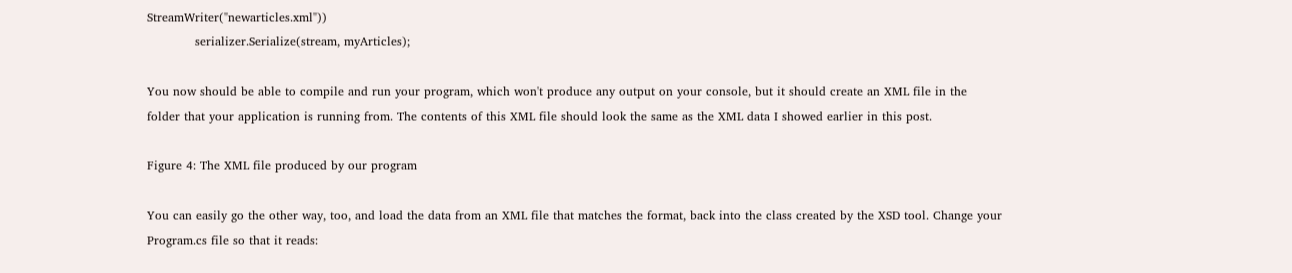StreamWriter("newarticles.xml"))
            serializer.Serialize(stream, myArticles);

You now should be able to compile and run your program, which won't produce any output on your console, but it should create an XML file in the folder that your application is running from. The contents of this XML file should look the same as the XML data I showed earlier in this post.

Figure 4: The XML file produced by our program

You can easily go the other way, too, and load the data from an XML file that matches the format, back into the class created by the XSD tool. Change your Program.cs file so that it reads: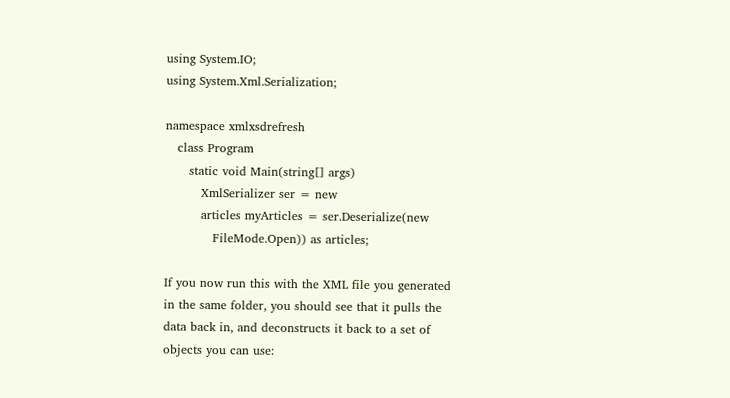using System.IO;
using System.Xml.Serialization;

namespace xmlxsdrefresh
   class Program
      static void Main(string[] args)
         XmlSerializer ser = new
         articles myArticles = ser.Deserialize(new
            FileMode.Open)) as articles;

If you now run this with the XML file you generated in the same folder, you should see that it pulls the data back in, and deconstructs it back to a set of objects you can use: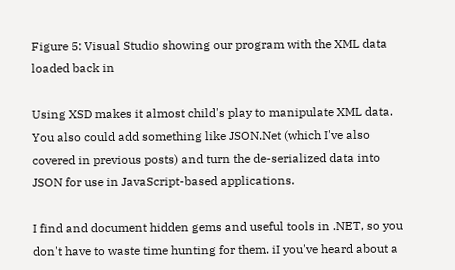Figure 5: Visual Studio showing our program with the XML data loaded back in

Using XSD makes it almost child's play to manipulate XML data. You also could add something like JSON.Net (which I've also covered in previous posts) and turn the de-serialized data into JSON for use in JavaScript-based applications.

I find and document hidden gems and useful tools in .NET, so you don't have to waste time hunting for them. iI you've heard about a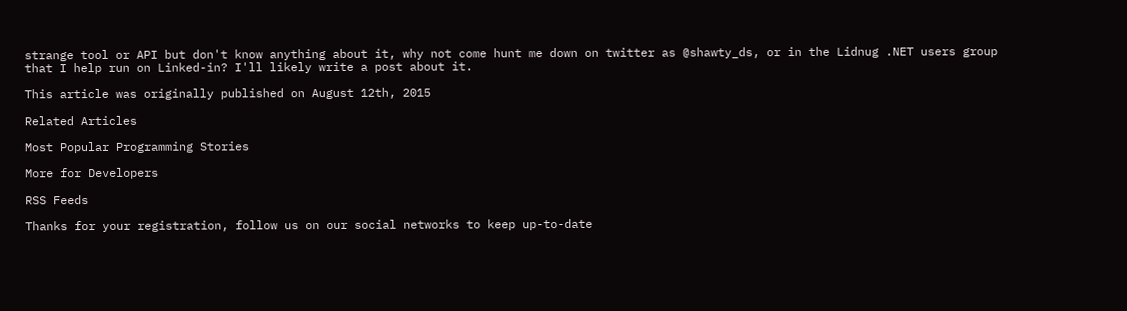strange tool or API but don't know anything about it, why not come hunt me down on twitter as @shawty_ds, or in the Lidnug .NET users group that I help run on Linked-in? I'll likely write a post about it.

This article was originally published on August 12th, 2015

Related Articles

Most Popular Programming Stories

More for Developers

RSS Feeds

Thanks for your registration, follow us on our social networks to keep up-to-date